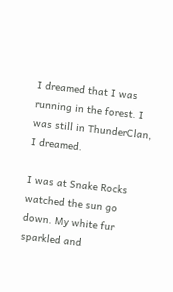I dreamed that I was running in the forest. I was still in ThunderClan, I dreamed.

I was at Snake Rocks watched the sun go down. My white fur sparkled and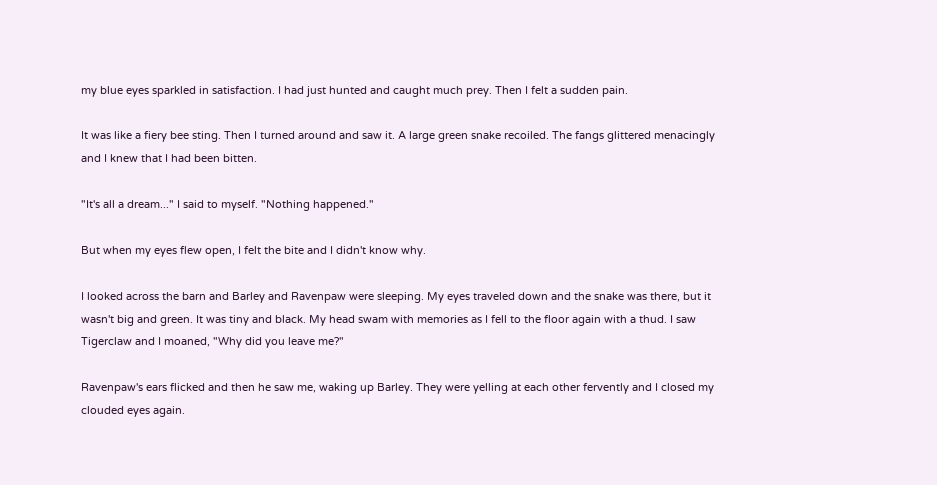my blue eyes sparkled in satisfaction. I had just hunted and caught much prey. Then I felt a sudden pain.

It was like a fiery bee sting. Then I turned around and saw it. A large green snake recoiled. The fangs glittered menacingly and I knew that I had been bitten.

"It's all a dream..." I said to myself. "Nothing happened."

But when my eyes flew open, I felt the bite and I didn't know why.

I looked across the barn and Barley and Ravenpaw were sleeping. My eyes traveled down and the snake was there, but it wasn't big and green. It was tiny and black. My head swam with memories as I fell to the floor again with a thud. I saw Tigerclaw and I moaned, "Why did you leave me?"

Ravenpaw's ears flicked and then he saw me, waking up Barley. They were yelling at each other fervently and I closed my clouded eyes again.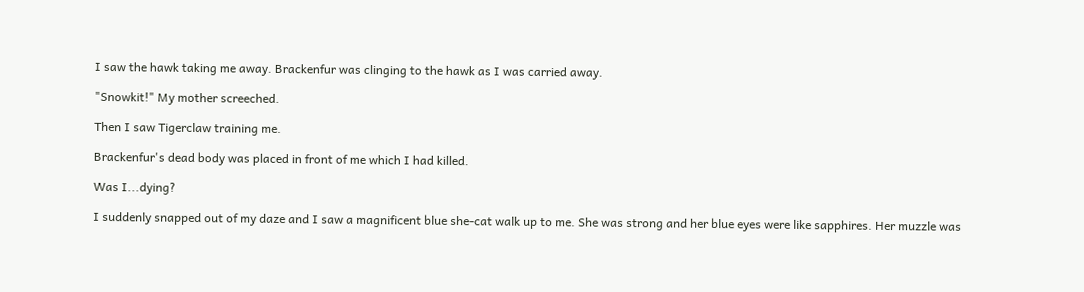I saw the hawk taking me away. Brackenfur was clinging to the hawk as I was carried away.

"Snowkit!" My mother screeched.

Then I saw Tigerclaw training me.

Brackenfur's dead body was placed in front of me which I had killed.

Was I...dying?

I suddenly snapped out of my daze and I saw a magnificent blue she-cat walk up to me. She was strong and her blue eyes were like sapphires. Her muzzle was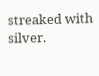streaked with silver.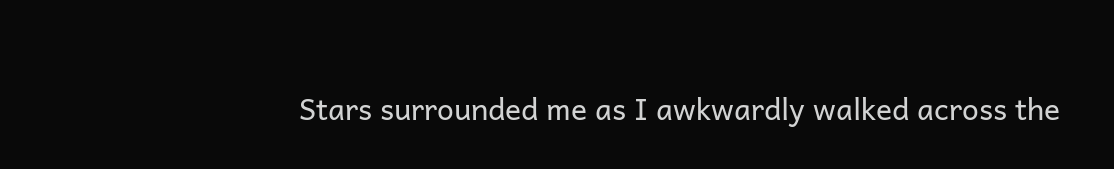Stars surrounded me as I awkwardly walked across the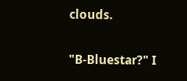clouds.

"B-Bluestar?" I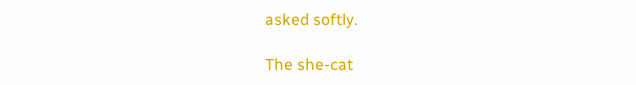asked softly.

The she-cat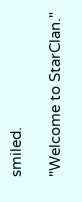smiled.

"Welcome to StarClan."